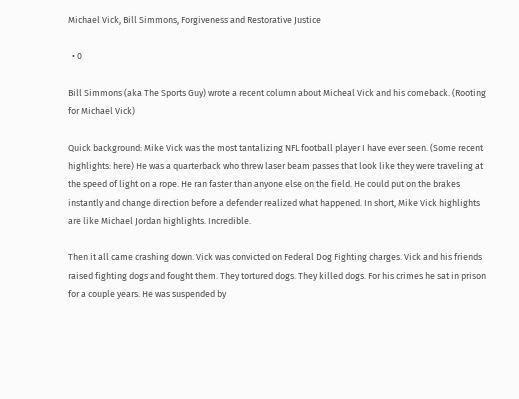Michael Vick, Bill Simmons, Forgiveness and Restorative Justice

  • 0

Bill Simmons (aka The Sports Guy) wrote a recent column about Micheal Vick and his comeback. (Rooting for Michael Vick)

Quick background: Mike Vick was the most tantalizing NFL football player I have ever seen. (Some recent highlights: here) He was a quarterback who threw laser beam passes that look like they were traveling at the speed of light on a rope. He ran faster than anyone else on the field. He could put on the brakes instantly and change direction before a defender realized what happened. In short, Mike Vick highlights are like Michael Jordan highlights. Incredible.

Then it all came crashing down. Vick was convicted on Federal Dog Fighting charges. Vick and his friends raised fighting dogs and fought them. They tortured dogs. They killed dogs. For his crimes he sat in prison for a couple years. He was suspended by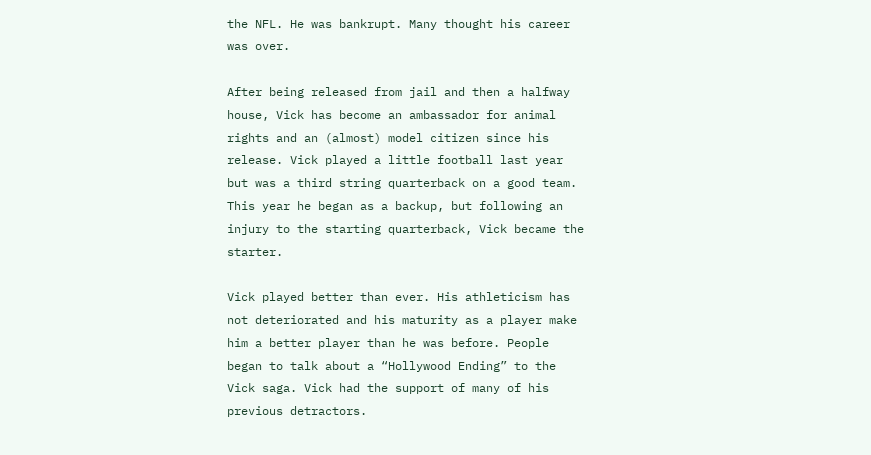the NFL. He was bankrupt. Many thought his career was over.

After being released from jail and then a halfway house, Vick has become an ambassador for animal rights and an (almost) model citizen since his release. Vick played a little football last year but was a third string quarterback on a good team. This year he began as a backup, but following an injury to the starting quarterback, Vick became the starter.

Vick played better than ever. His athleticism has not deteriorated and his maturity as a player make him a better player than he was before. People began to talk about a “Hollywood Ending” to the Vick saga. Vick had the support of many of his previous detractors.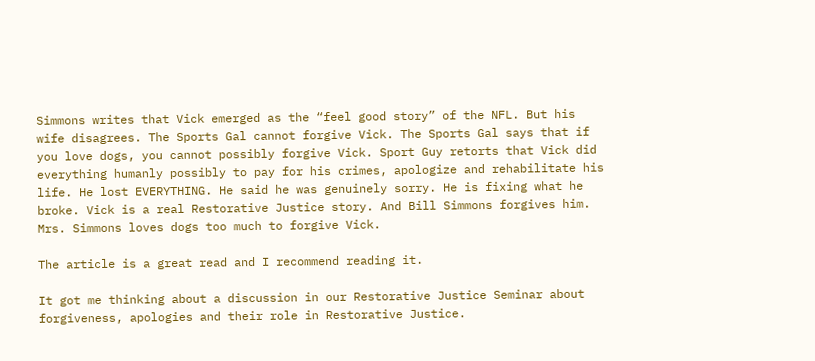Simmons writes that Vick emerged as the “feel good story” of the NFL. But his wife disagrees. The Sports Gal cannot forgive Vick. The Sports Gal says that if you love dogs, you cannot possibly forgive Vick. Sport Guy retorts that Vick did everything humanly possibly to pay for his crimes, apologize and rehabilitate his life. He lost EVERYTHING. He said he was genuinely sorry. He is fixing what he broke. Vick is a real Restorative Justice story. And Bill Simmons forgives him. Mrs. Simmons loves dogs too much to forgive Vick.

The article is a great read and I recommend reading it.

It got me thinking about a discussion in our Restorative Justice Seminar about forgiveness, apologies and their role in Restorative Justice.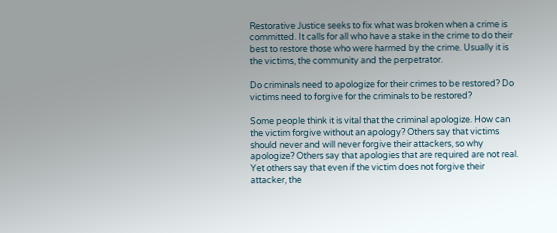Restorative Justice seeks to fix what was broken when a crime is committed. It calls for all who have a stake in the crime to do their best to restore those who were harmed by the crime. Usually it is the victims, the community and the perpetrator.

Do criminals need to apologize for their crimes to be restored? Do victims need to forgive for the criminals to be restored?

Some people think it is vital that the criminal apologize. How can the victim forgive without an apology? Others say that victims should never and will never forgive their attackers, so why apologize? Others say that apologies that are required are not real. Yet others say that even if the victim does not forgive their attacker, the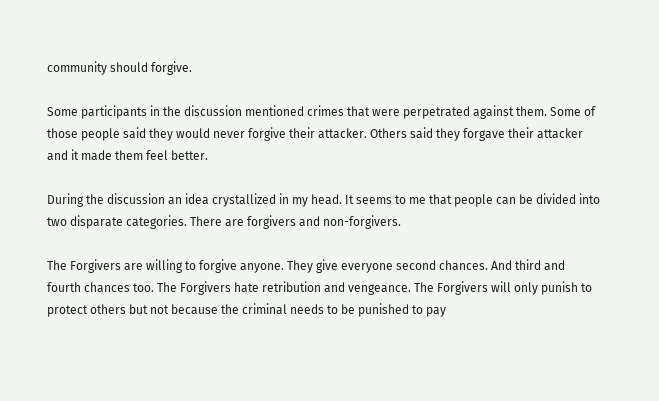community should forgive.

Some participants in the discussion mentioned crimes that were perpetrated against them. Some of those people said they would never forgive their attacker. Others said they forgave their attacker and it made them feel better.

During the discussion an idea crystallized in my head. It seems to me that people can be divided into two disparate categories. There are forgivers and non-forgivers.

The Forgivers are willing to forgive anyone. They give everyone second chances. And third and fourth chances too. The Forgivers hate retribution and vengeance. The Forgivers will only punish to protect others but not because the criminal needs to be punished to pay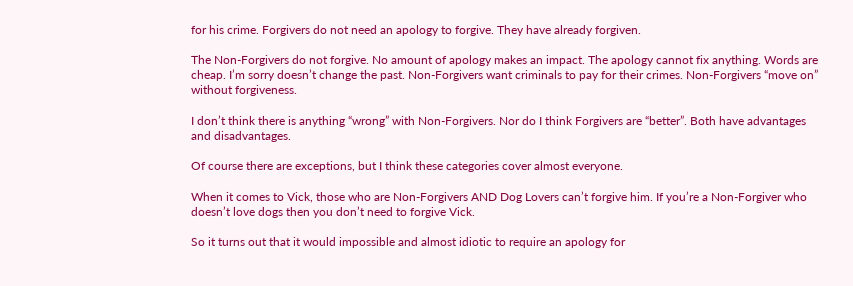for his crime. Forgivers do not need an apology to forgive. They have already forgiven.

The Non-Forgivers do not forgive. No amount of apology makes an impact. The apology cannot fix anything. Words are cheap. I’m sorry doesn’t change the past. Non-Forgivers want criminals to pay for their crimes. Non-Forgivers “move on” without forgiveness.

I don’t think there is anything “wrong” with Non-Forgivers. Nor do I think Forgivers are “better”. Both have advantages and disadvantages.

Of course there are exceptions, but I think these categories cover almost everyone.

When it comes to Vick, those who are Non-Forgivers AND Dog Lovers can’t forgive him. If you’re a Non-Forgiver who doesn’t love dogs then you don’t need to forgive Vick.

So it turns out that it would impossible and almost idiotic to require an apology for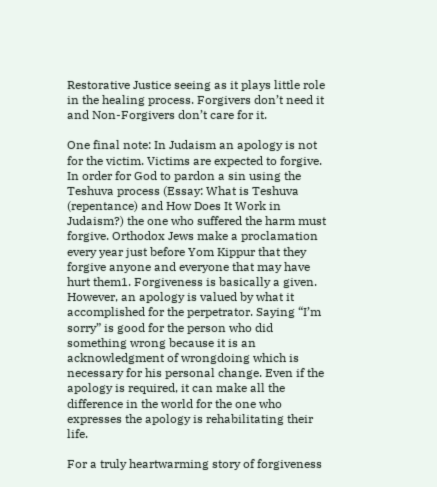Restorative Justice seeing as it plays little role in the healing process. Forgivers don’t need it and Non-Forgivers don’t care for it.

One final note: In Judaism an apology is not for the victim. Victims are expected to forgive. In order for God to pardon a sin using the Teshuva process (Essay: What is Teshuva (repentance) and How Does It Work in Judaism?) the one who suffered the harm must forgive. Orthodox Jews make a proclamation every year just before Yom Kippur that they forgive anyone and everyone that may have hurt them1. Forgiveness is basically a given. However, an apology is valued by what it accomplished for the perpetrator. Saying “I’m sorry” is good for the person who did something wrong because it is an acknowledgment of wrongdoing which is necessary for his personal change. Even if the apology is required, it can make all the difference in the world for the one who expresses the apology is rehabilitating their life.

For a truly heartwarming story of forgiveness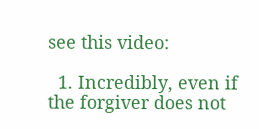see this video:

  1. Incredibly, even if the forgiver does not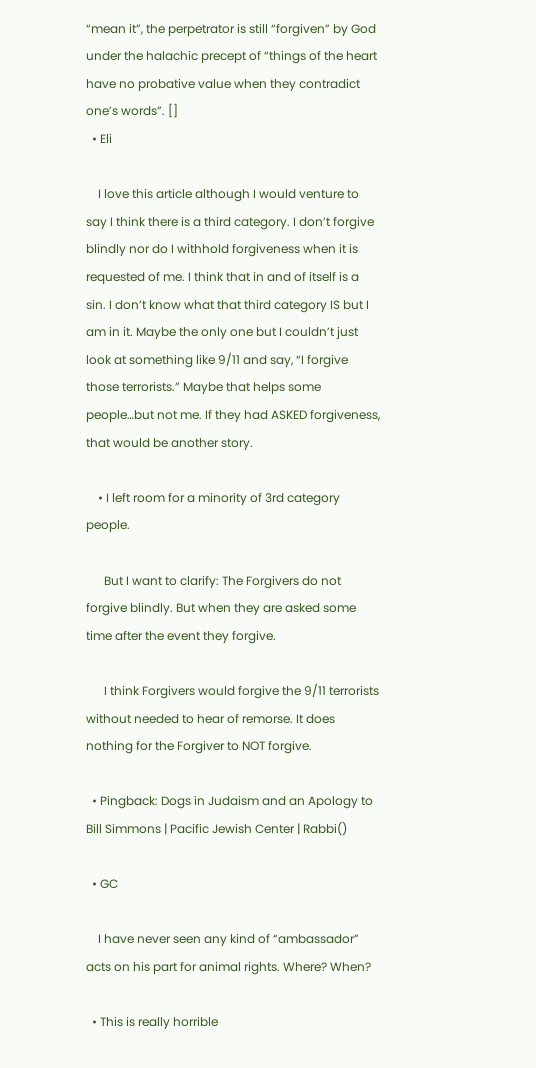“mean it”, the perpetrator is still “forgiven” by God under the halachic precept of “things of the heart have no probative value when they contradict one’s words”. []
  • Eli

    I love this article although I would venture to say I think there is a third category. I don’t forgive blindly nor do I withhold forgiveness when it is requested of me. I think that in and of itself is a sin. I don’t know what that third category IS but I am in it. Maybe the only one but I couldn’t just look at something like 9/11 and say, “I forgive those terrorists.” Maybe that helps some people…but not me. If they had ASKED forgiveness, that would be another story.

    • I left room for a minority of 3rd category people.

      But I want to clarify: The Forgivers do not forgive blindly. But when they are asked some time after the event they forgive.

      I think Forgivers would forgive the 9/11 terrorists without needed to hear of remorse. It does nothing for the Forgiver to NOT forgive.

  • Pingback: Dogs in Judaism and an Apology to Bill Simmons | Pacific Jewish Center | Rabbi()

  • GC

    I have never seen any kind of “ambassador” acts on his part for animal rights. Where? When?

  • This is really horrible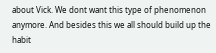about Vick. We dont want this type of phenomenon anymore. And besides this we all should build up the habit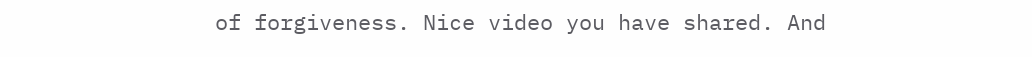of forgiveness. Nice video you have shared. And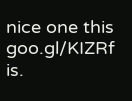nice one this goo.gl/KIZRf is.